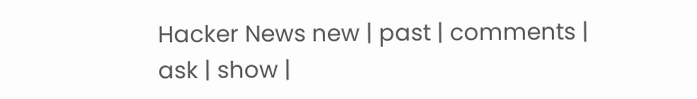Hacker News new | past | comments | ask | show |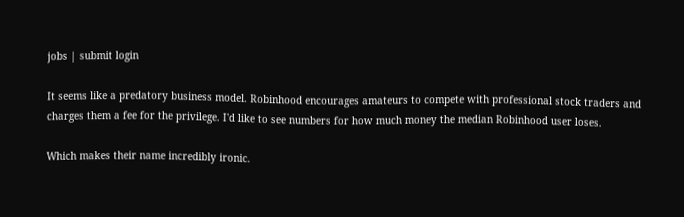jobs | submit login

It seems like a predatory business model. Robinhood encourages amateurs to compete with professional stock traders and charges them a fee for the privilege. I'd like to see numbers for how much money the median Robinhood user loses.

Which makes their name incredibly ironic.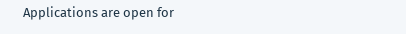Applications are open for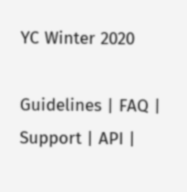YC Winter 2020

Guidelines | FAQ | Support | API |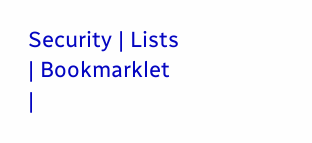Security | Lists | Bookmarklet |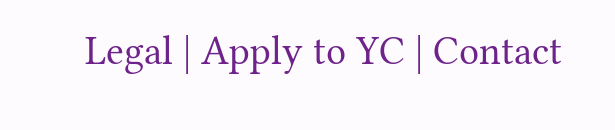Legal | Apply to YC | Contact